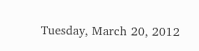Tuesday, March 20, 2012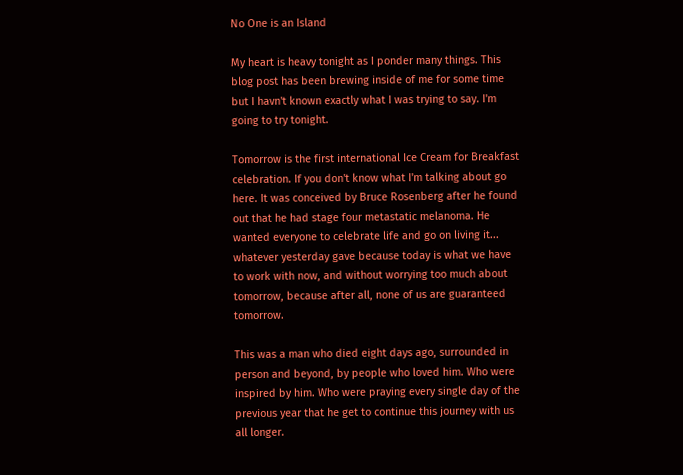No One is an Island

My heart is heavy tonight as I ponder many things. This blog post has been brewing inside of me for some time but I havn't known exactly what I was trying to say. I'm going to try tonight.

Tomorrow is the first international Ice Cream for Breakfast celebration. If you don't know what I'm talking about go here. It was conceived by Bruce Rosenberg after he found out that he had stage four metastatic melanoma. He wanted everyone to celebrate life and go on living it... whatever yesterday gave because today is what we have to work with now, and without worrying too much about tomorrow, because after all, none of us are guaranteed tomorrow.

This was a man who died eight days ago, surrounded in person and beyond, by people who loved him. Who were inspired by him. Who were praying every single day of the previous year that he get to continue this journey with us all longer.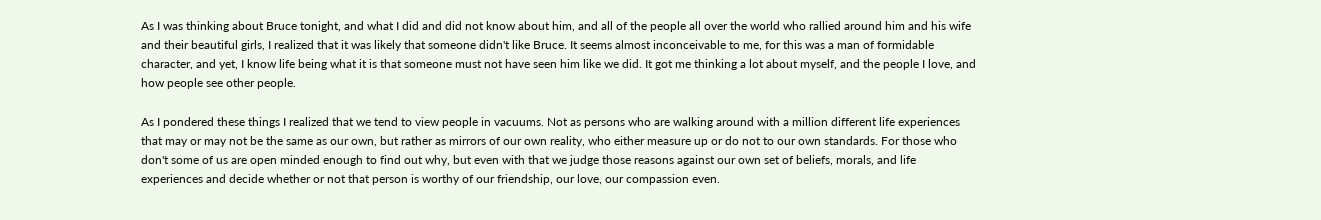As I was thinking about Bruce tonight, and what I did and did not know about him, and all of the people all over the world who rallied around him and his wife and their beautiful girls, I realized that it was likely that someone didn't like Bruce. It seems almost inconceivable to me, for this was a man of formidable character, and yet, I know life being what it is that someone must not have seen him like we did. It got me thinking a lot about myself, and the people I love, and how people see other people.

As I pondered these things I realized that we tend to view people in vacuums. Not as persons who are walking around with a million different life experiences that may or may not be the same as our own, but rather as mirrors of our own reality, who either measure up or do not to our own standards. For those who don't some of us are open minded enough to find out why, but even with that we judge those reasons against our own set of beliefs, morals, and life experiences and decide whether or not that person is worthy of our friendship, our love, our compassion even.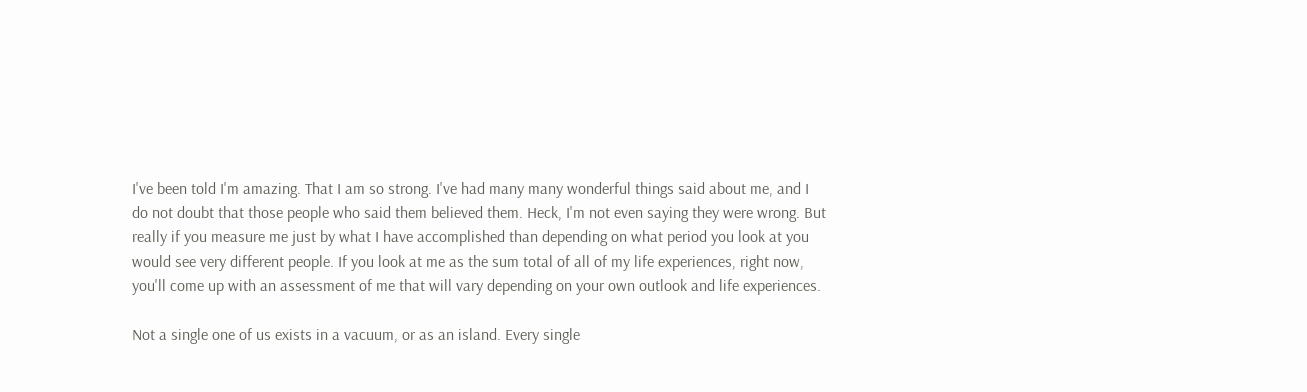I've been told I'm amazing. That I am so strong. I've had many many wonderful things said about me, and I do not doubt that those people who said them believed them. Heck, I'm not even saying they were wrong. But really if you measure me just by what I have accomplished than depending on what period you look at you would see very different people. If you look at me as the sum total of all of my life experiences, right now, you'll come up with an assessment of me that will vary depending on your own outlook and life experiences.

Not a single one of us exists in a vacuum, or as an island. Every single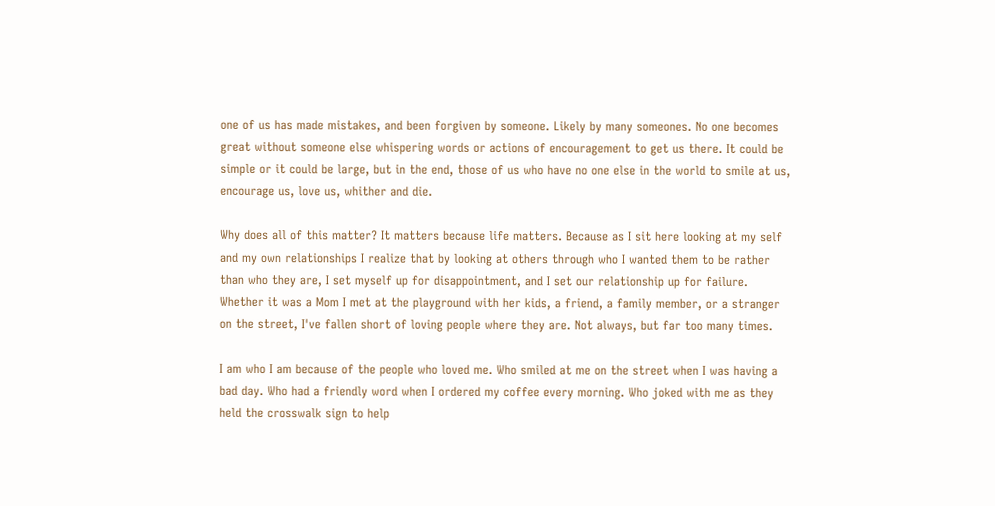one of us has made mistakes, and been forgiven by someone. Likely by many someones. No one becomes great without someone else whispering words or actions of encouragement to get us there. It could be simple or it could be large, but in the end, those of us who have no one else in the world to smile at us, encourage us, love us, whither and die.

Why does all of this matter? It matters because life matters. Because as I sit here looking at my self and my own relationships I realize that by looking at others through who I wanted them to be rather than who they are, I set myself up for disappointment, and I set our relationship up for failure. Whether it was a Mom I met at the playground with her kids, a friend, a family member, or a stranger on the street, I've fallen short of loving people where they are. Not always, but far too many times.

I am who I am because of the people who loved me. Who smiled at me on the street when I was having a bad day. Who had a friendly word when I ordered my coffee every morning. Who joked with me as they held the crosswalk sign to help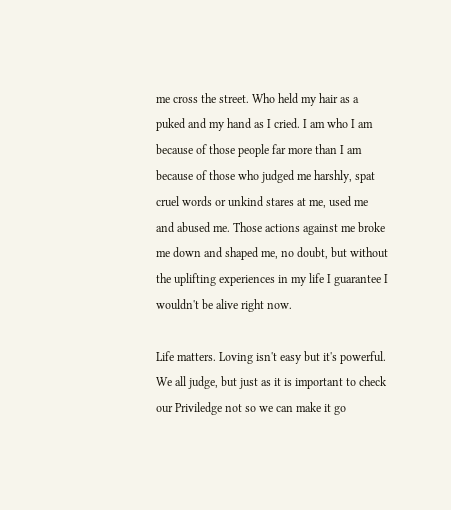me cross the street. Who held my hair as a puked and my hand as I cried. I am who I am because of those people far more than I am because of those who judged me harshly, spat cruel words or unkind stares at me, used me and abused me. Those actions against me broke me down and shaped me, no doubt, but without the uplifting experiences in my life I guarantee I wouldn't be alive right now.

Life matters. Loving isn't easy but it's powerful. We all judge, but just as it is important to check our Priviledge not so we can make it go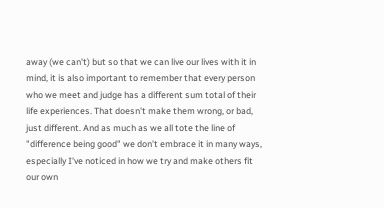away (we can't) but so that we can live our lives with it in mind, it is also important to remember that every person who we meet and judge has a different sum total of their life experiences. That doesn't make them wrong, or bad, just different. And as much as we all tote the line of "difference being good" we don't embrace it in many ways, especially I've noticed in how we try and make others fit our own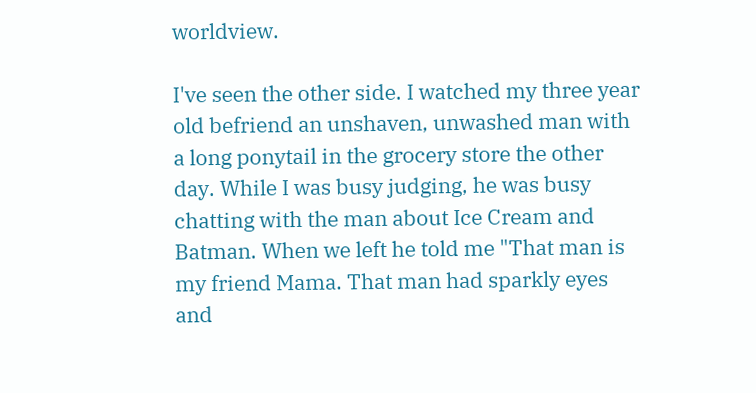worldview.

I've seen the other side. I watched my three year old befriend an unshaven, unwashed man with a long ponytail in the grocery store the other day. While I was busy judging, he was busy chatting with the man about Ice Cream and Batman. When we left he told me "That man is my friend Mama. That man had sparkly eyes and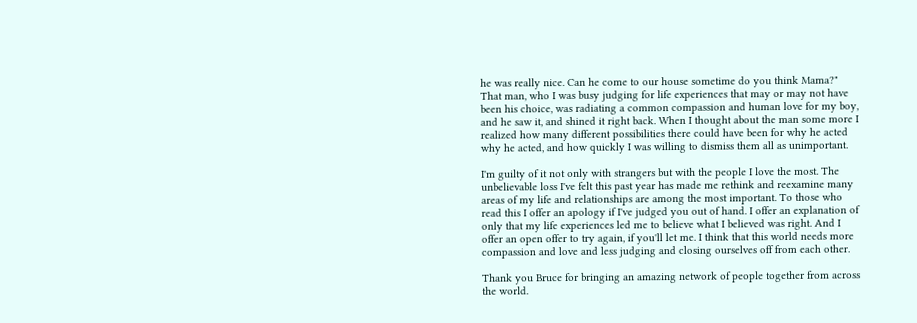he was really nice. Can he come to our house sometime do you think Mama?" That man, who I was busy judging for life experiences that may or may not have been his choice, was radiating a common compassion and human love for my boy, and he saw it, and shined it right back. When I thought about the man some more I realized how many different possibilities there could have been for why he acted why he acted, and how quickly I was willing to dismiss them all as unimportant.

I'm guilty of it not only with strangers but with the people I love the most. The unbelievable loss I've felt this past year has made me rethink and reexamine many areas of my life and relationships are among the most important. To those who read this I offer an apology if I've judged you out of hand. I offer an explanation of only that my life experiences led me to believe what I believed was right. And I offer an open offer to try again, if you'll let me. I think that this world needs more compassion and love and less judging and closing ourselves off from each other.

Thank you Bruce for bringing an amazing network of people together from across the world.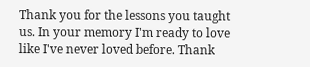Thank you for the lessons you taught us. In your memory I'm ready to love like I've never loved before. Thank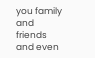you family and friends and even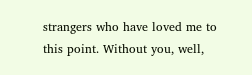strangers who have loved me to this point. Without you, well,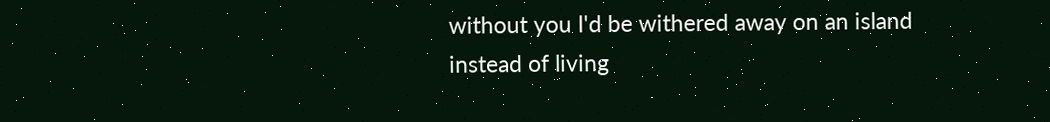without you I'd be withered away on an island instead of living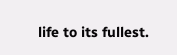life to its fullest.